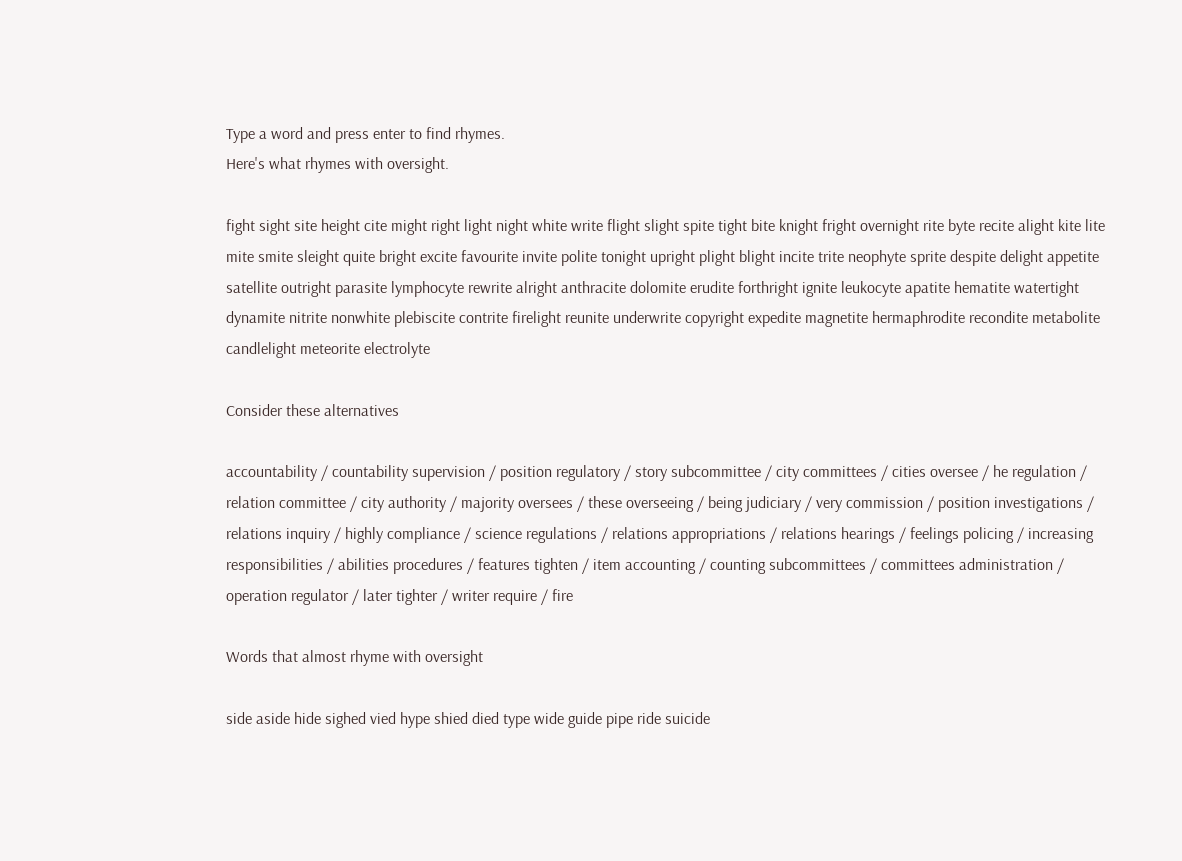Type a word and press enter to find rhymes.
Here's what rhymes with oversight.

fight sight site height cite might right light night white write flight slight spite tight bite knight fright overnight rite byte recite alight kite lite mite smite sleight quite bright excite favourite invite polite tonight upright plight blight incite trite neophyte sprite despite delight appetite satellite outright parasite lymphocyte rewrite alright anthracite dolomite erudite forthright ignite leukocyte apatite hematite watertight dynamite nitrite nonwhite plebiscite contrite firelight reunite underwrite copyright expedite magnetite hermaphrodite recondite metabolite candlelight meteorite electrolyte

Consider these alternatives

accountability / countability supervision / position regulatory / story subcommittee / city committees / cities oversee / he regulation / relation committee / city authority / majority oversees / these overseeing / being judiciary / very commission / position investigations / relations inquiry / highly compliance / science regulations / relations appropriations / relations hearings / feelings policing / increasing responsibilities / abilities procedures / features tighten / item accounting / counting subcommittees / committees administration / operation regulator / later tighter / writer require / fire

Words that almost rhyme with oversight

side aside hide sighed vied hype shied died type wide guide pipe ride suicide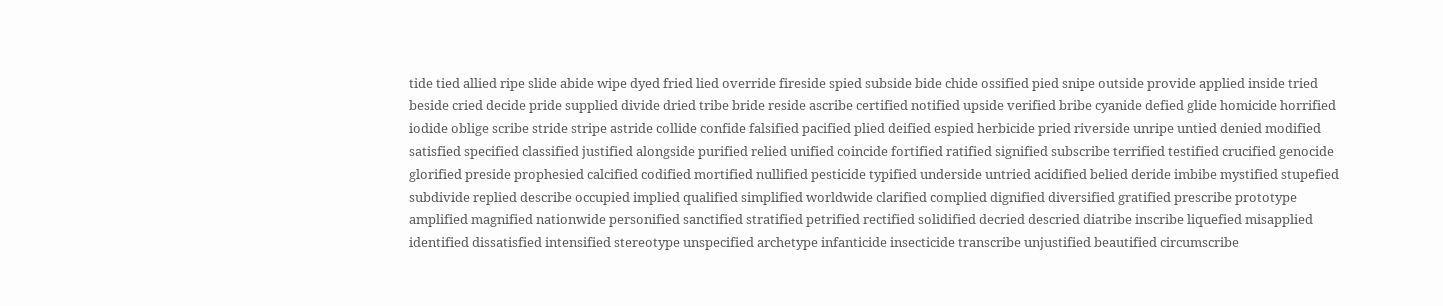tide tied allied ripe slide abide wipe dyed fried lied override fireside spied subside bide chide ossified pied snipe outside provide applied inside tried beside cried decide pride supplied divide dried tribe bride reside ascribe certified notified upside verified bribe cyanide defied glide homicide horrified iodide oblige scribe stride stripe astride collide confide falsified pacified plied deified espied herbicide pried riverside unripe untied denied modified satisfied specified classified justified alongside purified relied unified coincide fortified ratified signified subscribe terrified testified crucified genocide glorified preside prophesied calcified codified mortified nullified pesticide typified underside untried acidified belied deride imbibe mystified stupefied subdivide replied describe occupied implied qualified simplified worldwide clarified complied dignified diversified gratified prescribe prototype amplified magnified nationwide personified sanctified stratified petrified rectified solidified decried descried diatribe inscribe liquefied misapplied identified dissatisfied intensified stereotype unspecified archetype infanticide insecticide transcribe unjustified beautified circumscribe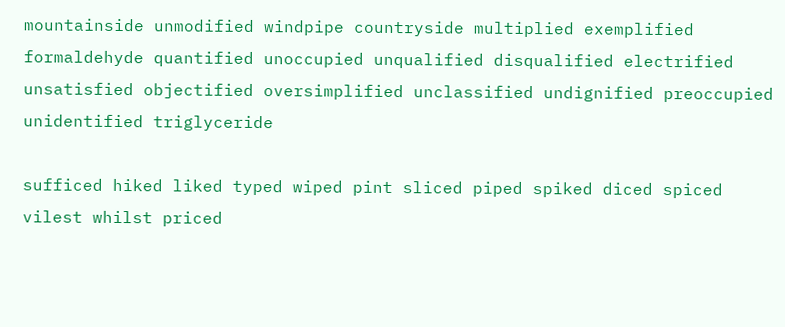mountainside unmodified windpipe countryside multiplied exemplified formaldehyde quantified unoccupied unqualified disqualified electrified unsatisfied objectified oversimplified unclassified undignified preoccupied unidentified triglyceride

sufficed hiked liked typed wiped pint sliced piped spiked diced spiced vilest whilst priced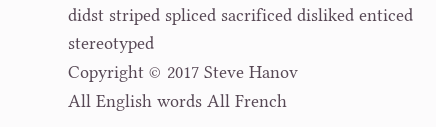didst striped spliced sacrificed disliked enticed stereotyped
Copyright © 2017 Steve Hanov
All English words All French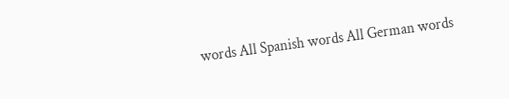words All Spanish words All German words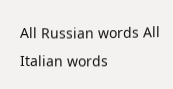All Russian words All Italian words